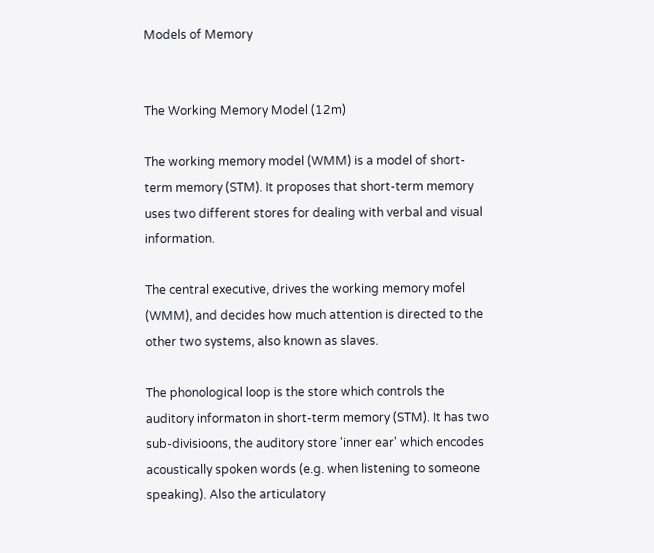Models of Memory


The Working Memory Model (12m)

The working memory model (WMM) is a model of short-term memory (STM). It proposes that short-term memory uses two different stores for dealing with verbal and visual information.

The central executive, drives the working memory mofel (WMM), and decides how much attention is directed to the other two systems, also known as slaves.

The phonological loop is the store which controls the auditory informaton in short-term memory (STM). It has two sub-divisioons, the auditory store 'inner ear' which encodes acoustically spoken words (e.g. when listening to someone speaking). Also the articulatory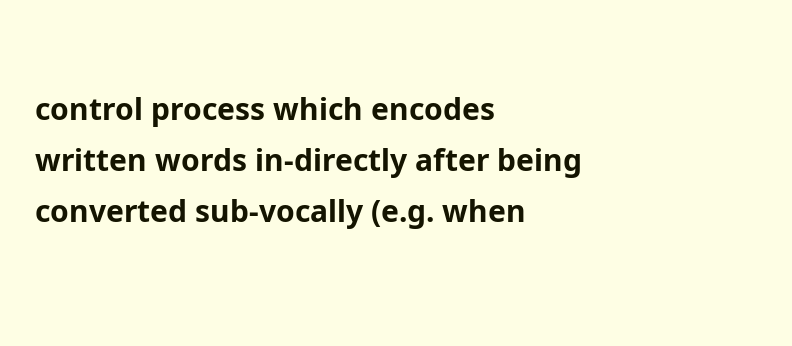control process which encodes written words in-directly after being converted sub-vocally (e.g. when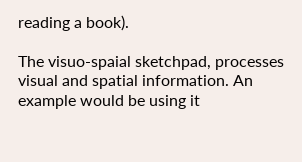reading a book).

The visuo-spaial sketchpad, processes visual and spatial information. An example would be using it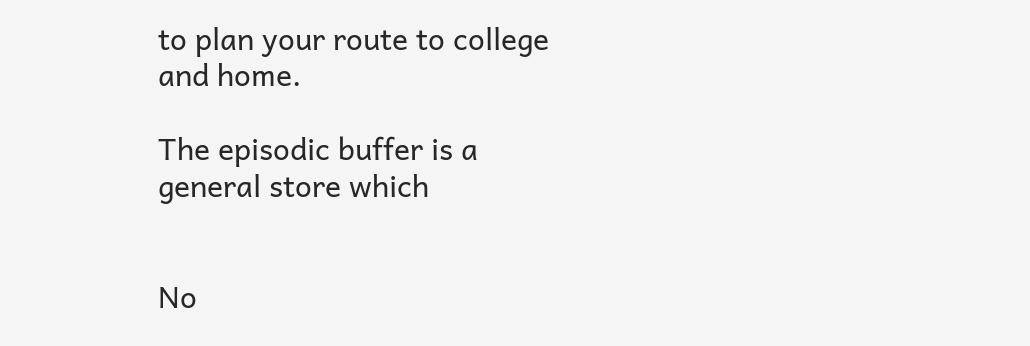to plan your route to college and home.

The episodic buffer is a general store which


No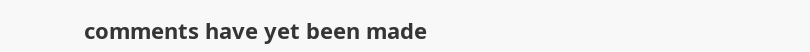comments have yet been made